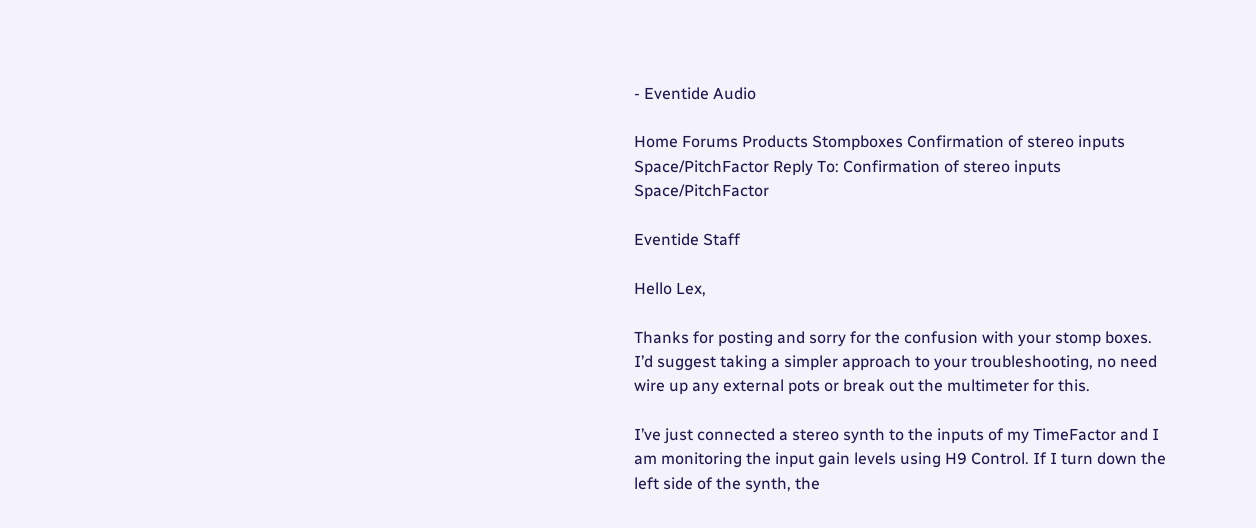- Eventide Audio

Home Forums Products Stompboxes Confirmation of stereo inputs Space/PitchFactor Reply To: Confirmation of stereo inputs Space/PitchFactor

Eventide Staff

Hello Lex,

Thanks for posting and sorry for the confusion with your stomp boxes. I’d suggest taking a simpler approach to your troubleshooting, no need wire up any external pots or break out the multimeter for this.

I’ve just connected a stereo synth to the inputs of my TimeFactor and I am monitoring the input gain levels using H9 Control. If I turn down the left side of the synth, the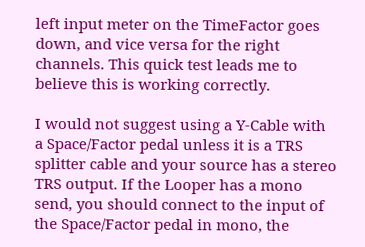left input meter on the TimeFactor goes down, and vice versa for the right channels. This quick test leads me to believe this is working correctly.

I would not suggest using a Y-Cable with a Space/Factor pedal unless it is a TRS splitter cable and your source has a stereo TRS output. If the Looper has a mono send, you should connect to the input of the Space/Factor pedal in mono, the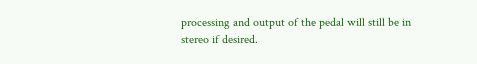processing and output of the pedal will still be in stereo if desired.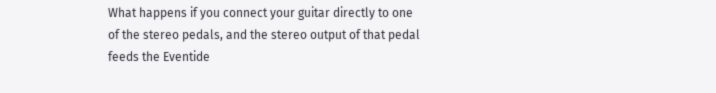What happens if you connect your guitar directly to one of the stereo pedals, and the stereo output of that pedal feeds the Eventide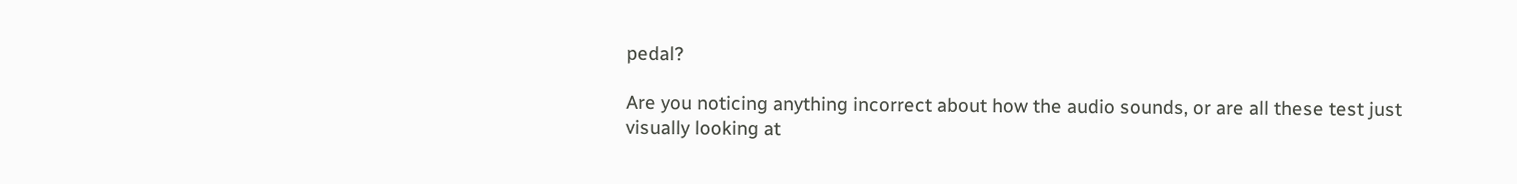pedal?

Are you noticing anything incorrect about how the audio sounds, or are all these test just visually looking at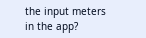the input meters in the app?